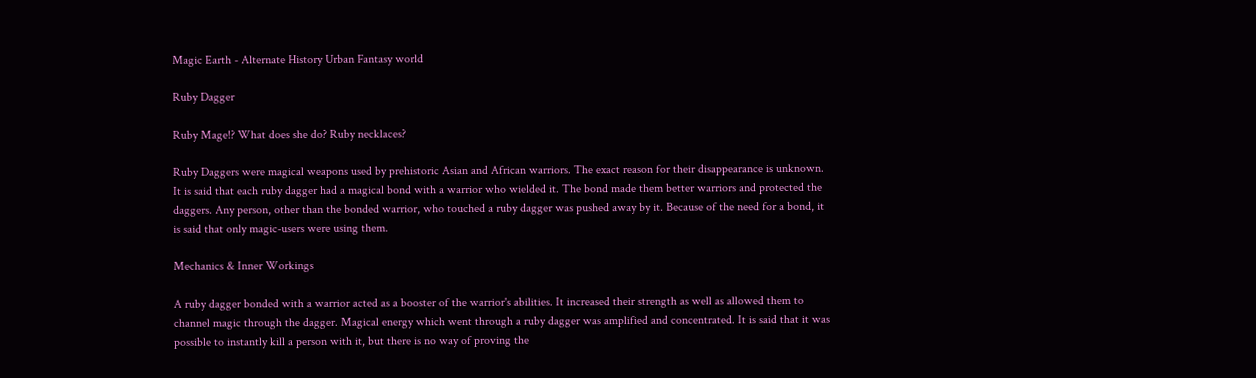Magic Earth - Alternate History Urban Fantasy world

Ruby Dagger

Ruby Mage!? What does she do? Ruby necklaces?

Ruby Daggers were magical weapons used by prehistoric Asian and African warriors. The exact reason for their disappearance is unknown. It is said that each ruby dagger had a magical bond with a warrior who wielded it. The bond made them better warriors and protected the daggers. Any person, other than the bonded warrior, who touched a ruby dagger was pushed away by it. Because of the need for a bond, it is said that only magic-users were using them.

Mechanics & Inner Workings

A ruby dagger bonded with a warrior acted as a booster of the warrior's abilities. It increased their strength as well as allowed them to channel magic through the dagger. Magical energy which went through a ruby dagger was amplified and concentrated. It is said that it was possible to instantly kill a person with it, but there is no way of proving the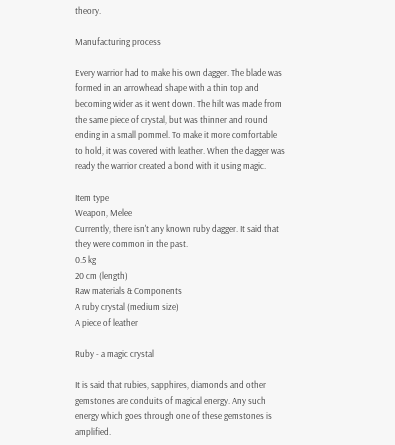theory.

Manufacturing process

Every warrior had to make his own dagger. The blade was formed in an arrowhead shape with a thin top and becoming wider as it went down. The hilt was made from the same piece of crystal, but was thinner and round ending in a small pommel. To make it more comfortable to hold, it was covered with leather. When the dagger was ready the warrior created a bond with it using magic.

Item type
Weapon, Melee
Currently, there isn't any known ruby dagger. It said that they were common in the past.
0.5 kg
20 cm (length)
Raw materials & Components
A ruby crystal (medium size)
A piece of leather

Ruby - a magic crystal

It is said that rubies, sapphires, diamonds and other gemstones are conduits of magical energy. Any such energy which goes through one of these gemstones is amplified.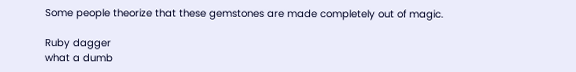Some people theorize that these gemstones are made completely out of magic.

Ruby dagger
what a dumb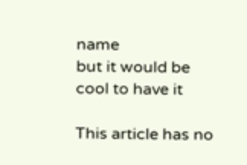name
but it would be cool to have it

This article has no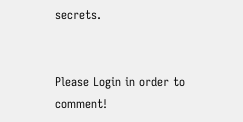secrets.


Please Login in order to comment!